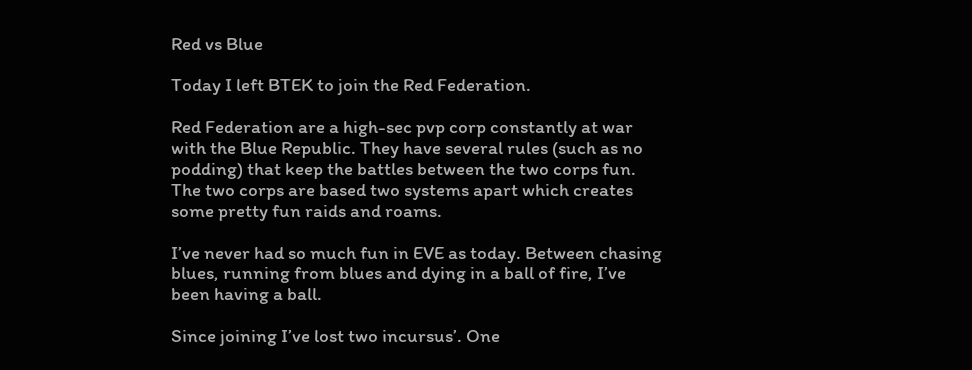Red vs Blue

Today I left BTEK to join the Red Federation.

Red Federation are a high-sec pvp corp constantly at war with the Blue Republic. They have several rules (such as no podding) that keep the battles between the two corps fun. The two corps are based two systems apart which creates some pretty fun raids and roams.

I’ve never had so much fun in EVE as today. Between chasing blues, running from blues and dying in a ball of fire, I’ve been having a ball.

Since joining I’ve lost two incursus’. One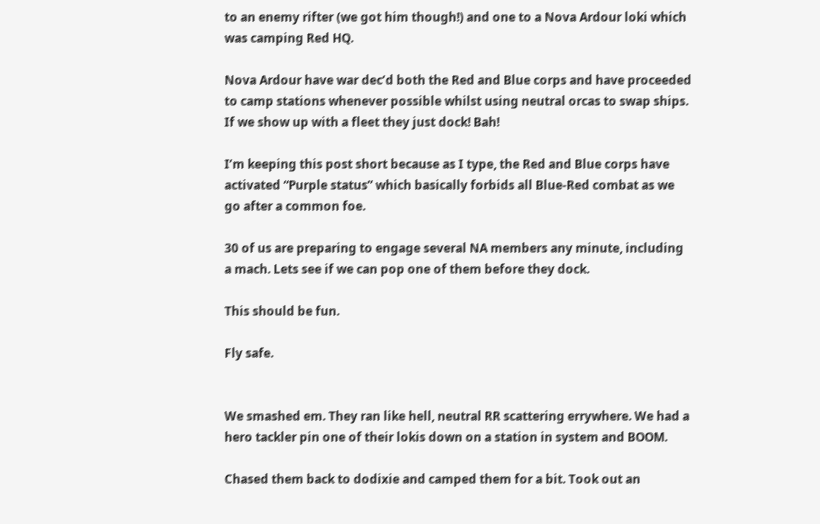to an enemy rifter (we got him though!) and one to a Nova Ardour loki which was camping Red HQ.

Nova Ardour have war dec’d both the Red and Blue corps and have proceeded to camp stations whenever possible whilst using neutral orcas to swap ships. If we show up with a fleet they just dock! Bah!

I’m keeping this post short because as I type, the Red and Blue corps have activated “Purple status” which basically forbids all Blue-Red combat as we go after a common foe.

30 of us are preparing to engage several NA members any minute, including a mach. Lets see if we can pop one of them before they dock.

This should be fun.

Fly safe.


We smashed em. They ran like hell, neutral RR scattering errywhere. We had a hero tackler pin one of their lokis down on a station in system and BOOM.

Chased them back to dodixie and camped them for a bit. Took out an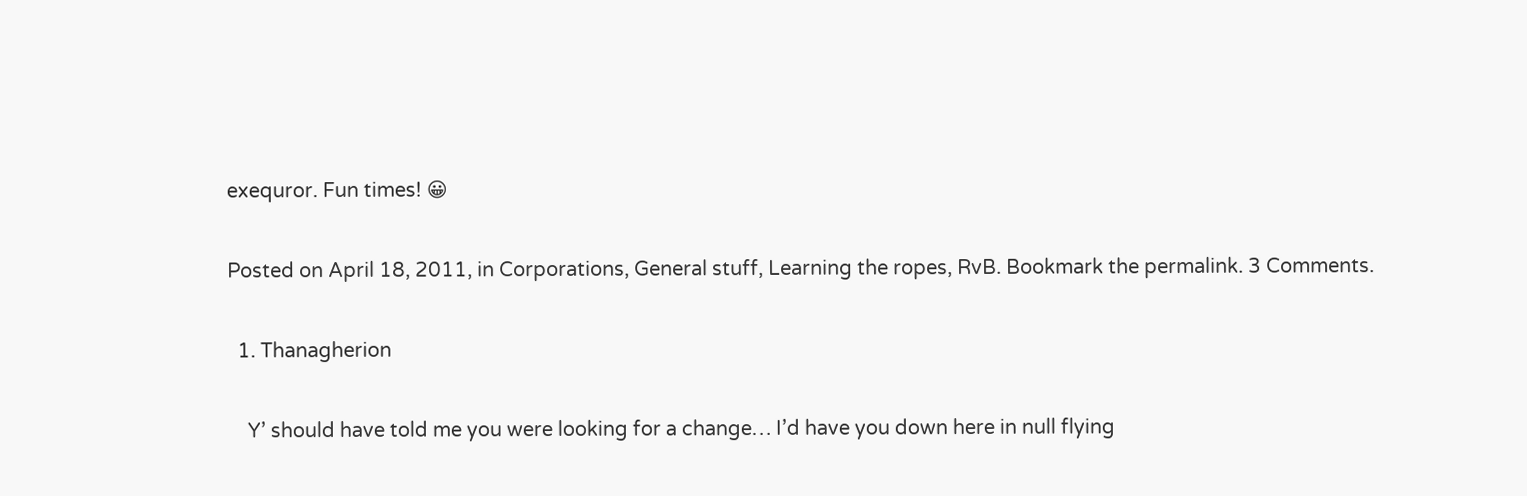exequror. Fun times! 😀

Posted on April 18, 2011, in Corporations, General stuff, Learning the ropes, RvB. Bookmark the permalink. 3 Comments.

  1. Thanagherion

    Y’ should have told me you were looking for a change… I’d have you down here in null flying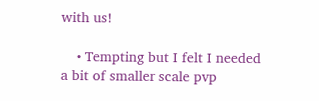with us!

    • Tempting but I felt I needed a bit of smaller scale pvp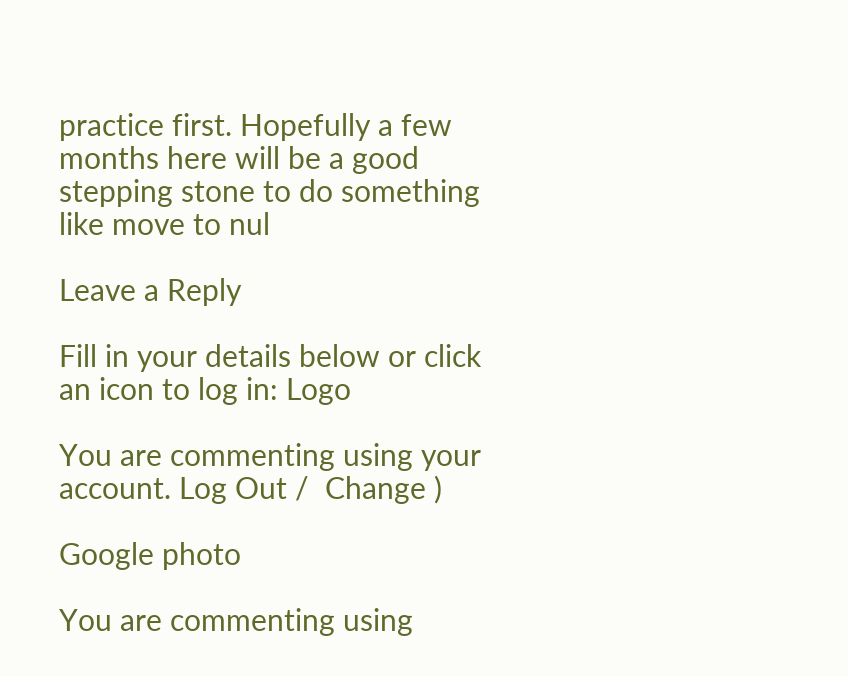practice first. Hopefully a few months here will be a good stepping stone to do something like move to nul

Leave a Reply

Fill in your details below or click an icon to log in: Logo

You are commenting using your account. Log Out /  Change )

Google photo

You are commenting using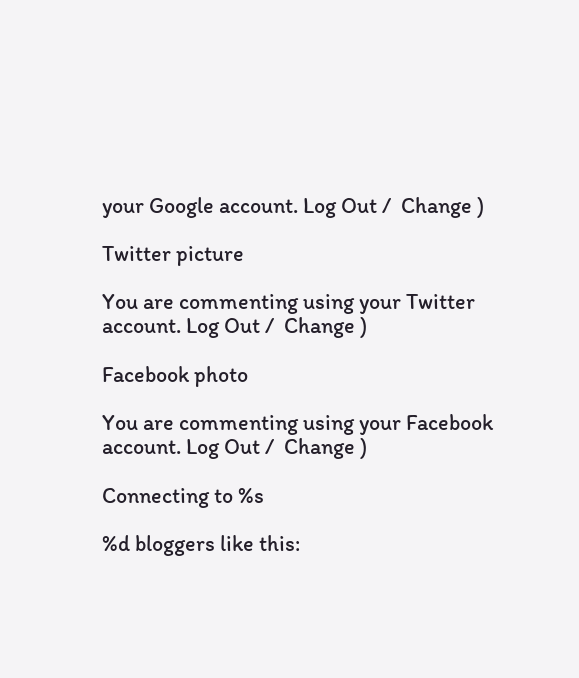your Google account. Log Out /  Change )

Twitter picture

You are commenting using your Twitter account. Log Out /  Change )

Facebook photo

You are commenting using your Facebook account. Log Out /  Change )

Connecting to %s

%d bloggers like this: